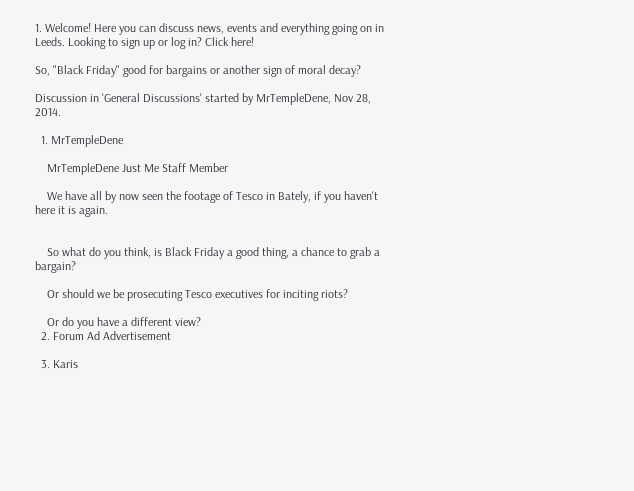1. Welcome! Here you can discuss news, events and everything going on in Leeds. Looking to sign up or log in? Click here!

So, "Black Friday" good for bargains or another sign of moral decay?

Discussion in 'General Discussions' started by MrTempleDene, Nov 28, 2014.

  1. MrTempleDene

    MrTempleDene Just Me Staff Member

    We have all by now seen the footage of Tesco in Bately, if you haven't here it is again.


    So what do you think, is Black Friday a good thing, a chance to grab a bargain?

    Or should we be prosecuting Tesco executives for inciting riots?

    Or do you have a different view?
  2. Forum Ad Advertisement

  3. Karis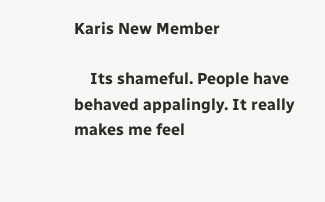Karis New Member

    Its shameful. People have behaved appalingly. It really makes me feel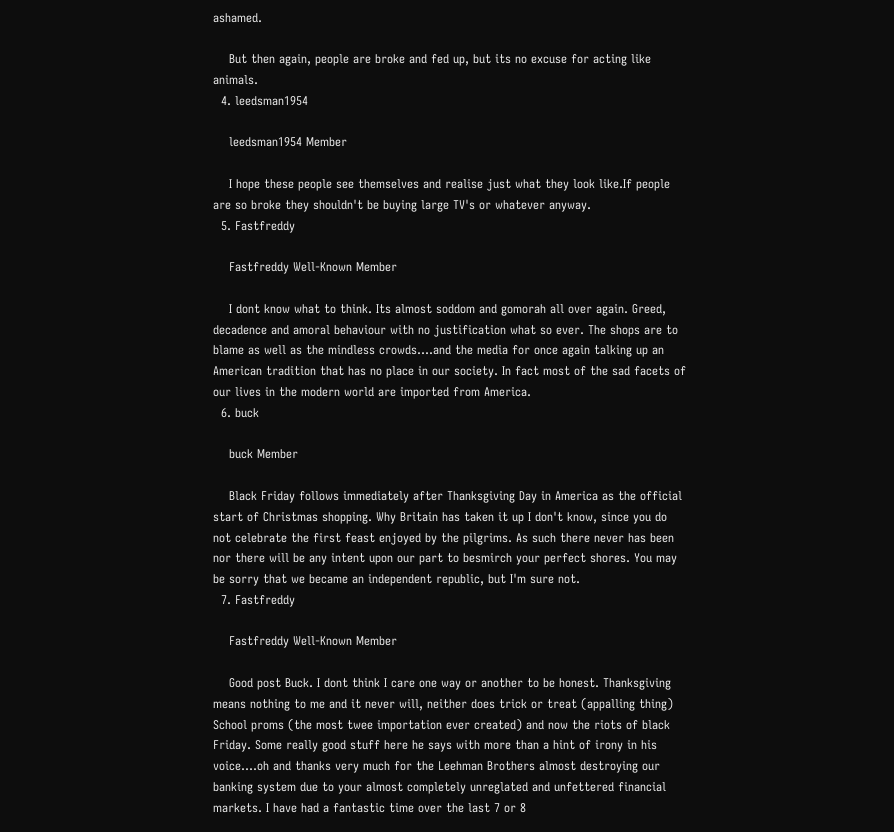ashamed.

    But then again, people are broke and fed up, but its no excuse for acting like animals.
  4. leedsman1954

    leedsman1954 Member

    I hope these people see themselves and realise just what they look like.If people are so broke they shouldn't be buying large TV's or whatever anyway.
  5. Fastfreddy

    Fastfreddy Well-Known Member

    I dont know what to think. Its almost soddom and gomorah all over again. Greed, decadence and amoral behaviour with no justification what so ever. The shops are to blame as well as the mindless crowds....and the media for once again talking up an American tradition that has no place in our society. In fact most of the sad facets of our lives in the modern world are imported from America.
  6. buck

    buck Member

    Black Friday follows immediately after Thanksgiving Day in America as the official start of Christmas shopping. Why Britain has taken it up I don't know, since you do not celebrate the first feast enjoyed by the pilgrims. As such there never has been nor there will be any intent upon our part to besmirch your perfect shores. You may be sorry that we became an independent republic, but I'm sure not.
  7. Fastfreddy

    Fastfreddy Well-Known Member

    Good post Buck. I dont think I care one way or another to be honest. Thanksgiving means nothing to me and it never will, neither does trick or treat (appalling thing) School proms (the most twee importation ever created) and now the riots of black Friday. Some really good stuff here he says with more than a hint of irony in his voice....oh and thanks very much for the Leehman Brothers almost destroying our banking system due to your almost completely unreglated and unfettered financial markets. I have had a fantastic time over the last 7 or 8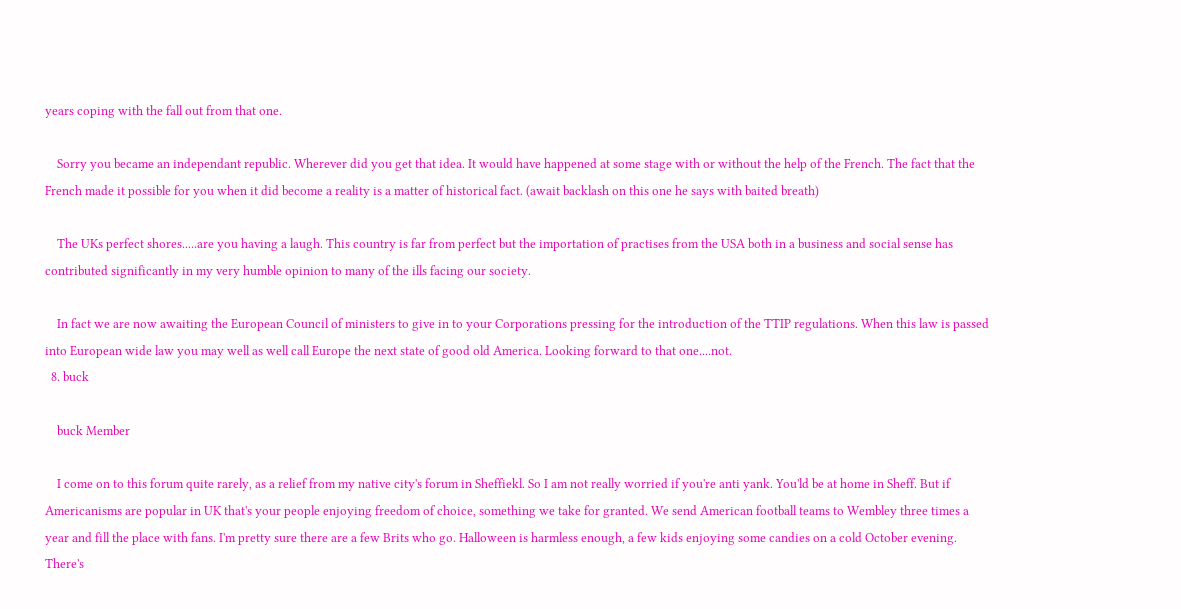years coping with the fall out from that one.

    Sorry you became an independant republic. Wherever did you get that idea. It would have happened at some stage with or without the help of the French. The fact that the French made it possible for you when it did become a reality is a matter of historical fact. (await backlash on this one he says with baited breath)

    The UKs perfect shores.....are you having a laugh. This country is far from perfect but the importation of practises from the USA both in a business and social sense has contributed significantly in my very humble opinion to many of the ills facing our society.

    In fact we are now awaiting the European Council of ministers to give in to your Corporations pressing for the introduction of the TTIP regulations. When this law is passed into European wide law you may well as well call Europe the next state of good old America. Looking forward to that one....not.
  8. buck

    buck Member

    I come on to this forum quite rarely, as a relief from my native city's forum in Sheffiekl. So I am not really worried if you're anti yank. You'ld be at home in Sheff. But if Americanisms are popular in UK that's your people enjoying freedom of choice, something we take for granted. We send American football teams to Wembley three times a year and fill the place with fans. I'm pretty sure there are a few Brits who go. Halloween is harmless enough, a few kids enjoying some candies on a cold October evening. There's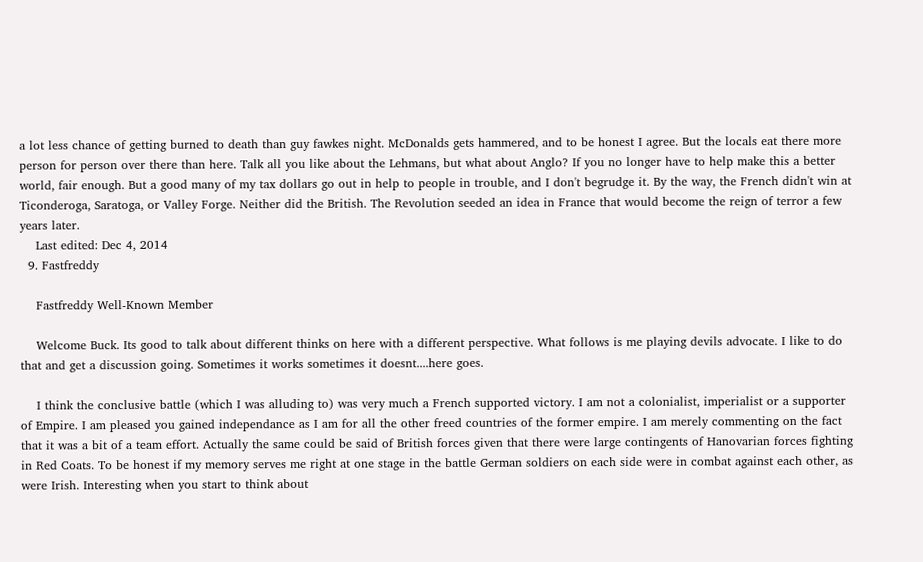a lot less chance of getting burned to death than guy fawkes night. McDonalds gets hammered, and to be honest I agree. But the locals eat there more person for person over there than here. Talk all you like about the Lehmans, but what about Anglo? If you no longer have to help make this a better world, fair enough. But a good many of my tax dollars go out in help to people in trouble, and I don't begrudge it. By the way, the French didn't win at Ticonderoga, Saratoga, or Valley Forge. Neither did the British. The Revolution seeded an idea in France that would become the reign of terror a few years later.
    Last edited: Dec 4, 2014
  9. Fastfreddy

    Fastfreddy Well-Known Member

    Welcome Buck. Its good to talk about different thinks on here with a different perspective. What follows is me playing devils advocate. I like to do that and get a discussion going. Sometimes it works sometimes it doesnt....here goes.

    I think the conclusive battle (which I was alluding to) was very much a French supported victory. I am not a colonialist, imperialist or a supporter of Empire. I am pleased you gained independance as I am for all the other freed countries of the former empire. I am merely commenting on the fact that it was a bit of a team effort. Actually the same could be said of British forces given that there were large contingents of Hanovarian forces fighting in Red Coats. To be honest if my memory serves me right at one stage in the battle German soldiers on each side were in combat against each other, as were Irish. Interesting when you start to think about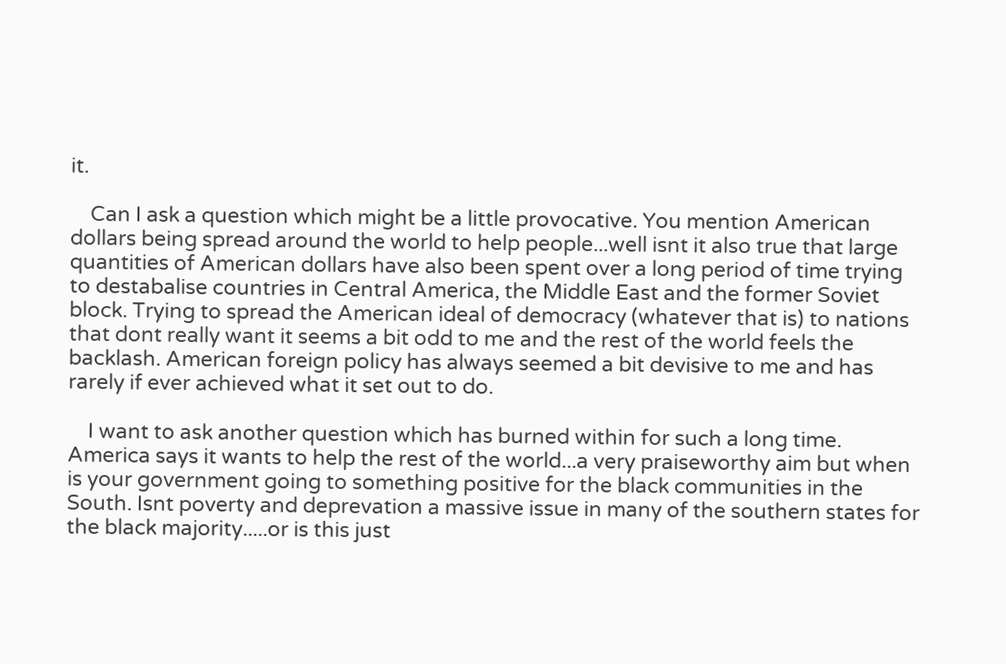it.

    Can I ask a question which might be a little provocative. You mention American dollars being spread around the world to help people...well isnt it also true that large quantities of American dollars have also been spent over a long period of time trying to destabalise countries in Central America, the Middle East and the former Soviet block. Trying to spread the American ideal of democracy (whatever that is) to nations that dont really want it seems a bit odd to me and the rest of the world feels the backlash. American foreign policy has always seemed a bit devisive to me and has rarely if ever achieved what it set out to do.

    I want to ask another question which has burned within for such a long time. America says it wants to help the rest of the world...a very praiseworthy aim but when is your government going to something positive for the black communities in the South. Isnt poverty and deprevation a massive issue in many of the southern states for the black majority.....or is this just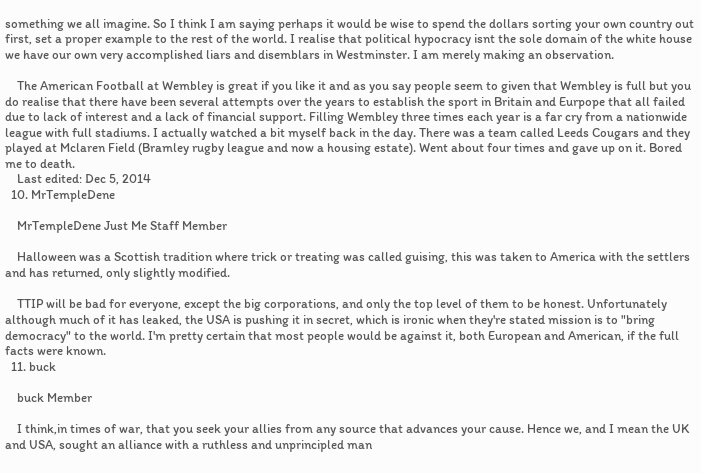something we all imagine. So I think I am saying perhaps it would be wise to spend the dollars sorting your own country out first, set a proper example to the rest of the world. I realise that political hypocracy isnt the sole domain of the white house we have our own very accomplished liars and disemblars in Westminster. I am merely making an observation.

    The American Football at Wembley is great if you like it and as you say people seem to given that Wembley is full but you do realise that there have been several attempts over the years to establish the sport in Britain and Eurpope that all failed due to lack of interest and a lack of financial support. Filling Wembley three times each year is a far cry from a nationwide league with full stadiums. I actually watched a bit myself back in the day. There was a team called Leeds Cougars and they played at Mclaren Field (Bramley rugby league and now a housing estate). Went about four times and gave up on it. Bored me to death.
    Last edited: Dec 5, 2014
  10. MrTempleDene

    MrTempleDene Just Me Staff Member

    Halloween was a Scottish tradition where trick or treating was called guising, this was taken to America with the settlers and has returned, only slightly modified.

    TTIP will be bad for everyone, except the big corporations, and only the top level of them to be honest. Unfortunately although much of it has leaked, the USA is pushing it in secret, which is ironic when they're stated mission is to "bring democracy" to the world. I'm pretty certain that most people would be against it, both European and American, if the full facts were known.
  11. buck

    buck Member

    I think,in times of war, that you seek your allies from any source that advances your cause. Hence we, and I mean the UK and USA, sought an alliance with a ruthless and unprincipled man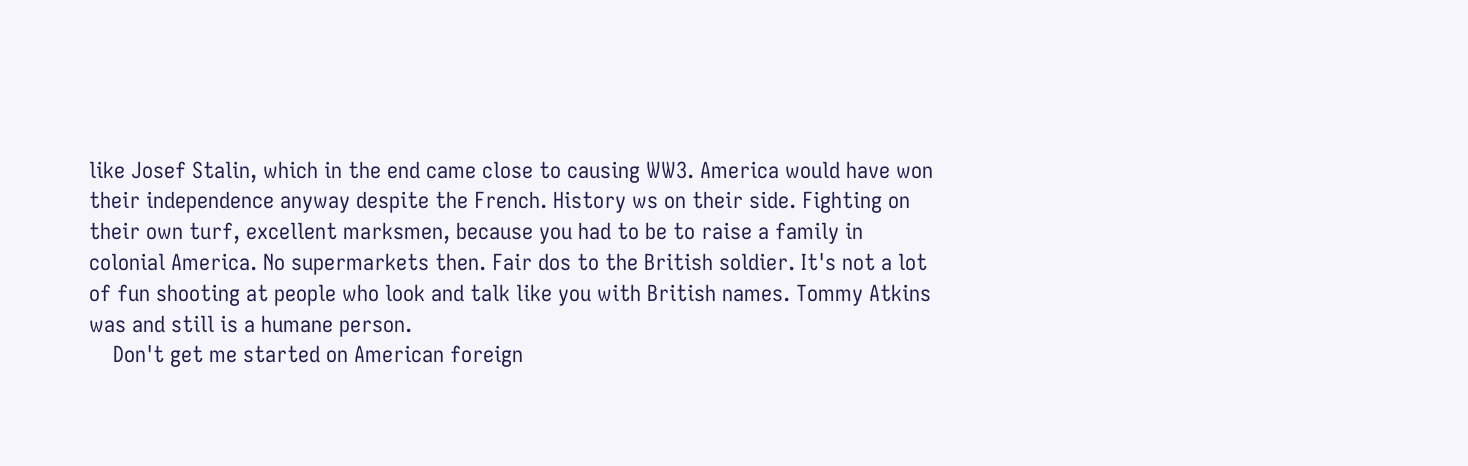like Josef Stalin, which in the end came close to causing WW3. America would have won their independence anyway despite the French. History ws on their side. Fighting on their own turf, excellent marksmen, because you had to be to raise a family in colonial America. No supermarkets then. Fair dos to the British soldier. It's not a lot of fun shooting at people who look and talk like you with British names. Tommy Atkins was and still is a humane person.
    Don't get me started on American foreign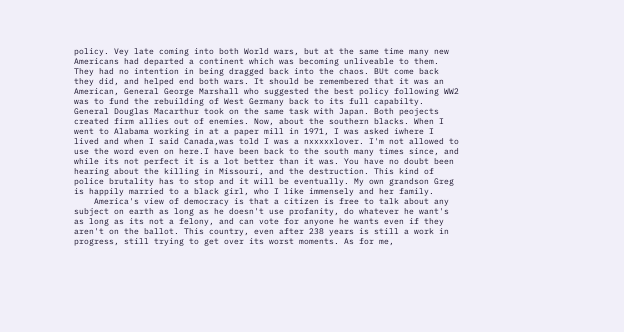policy. Vey late coming into both World wars, but at the same time many new Americans had departed a continent which was becoming unliveable to them. They had no intention in being dragged back into the chaos. BUt come back they did, and helped end both wars. It should be remembered that it was an American, General George Marshall who suggested the best policy following WW2 was to fund the rebuilding of West Germany back to its full capabilty. General Douglas Macarthur took on the same task with Japan. Both peojects created firm allies out of enemies. Now, about the southern blacks. When I went to Alabama working in at a paper mill in 1971, I was asked iwhere I lived and when I said Canada,was told I was a nxxxxxlover. I'm not allowed to use the word even on here.I have been back to the south many times since, and while its not perfect it is a lot better than it was. You have no doubt been hearing about the killing in Missouri, and the destruction. This kind of police brutality has to stop and it will be eventually. My own grandson Greg is happily married to a black girl, who I like immensely and her family.
    America's view of democracy is that a citizen is free to talk about any subject on earth as long as he doesn't use profanity, do whatever he want's as long as its not a felony, and can vote for anyone he wants even if they aren't on the ballot. This country, even after 238 years is still a work in progress, still trying to get over its worst moments. As for me,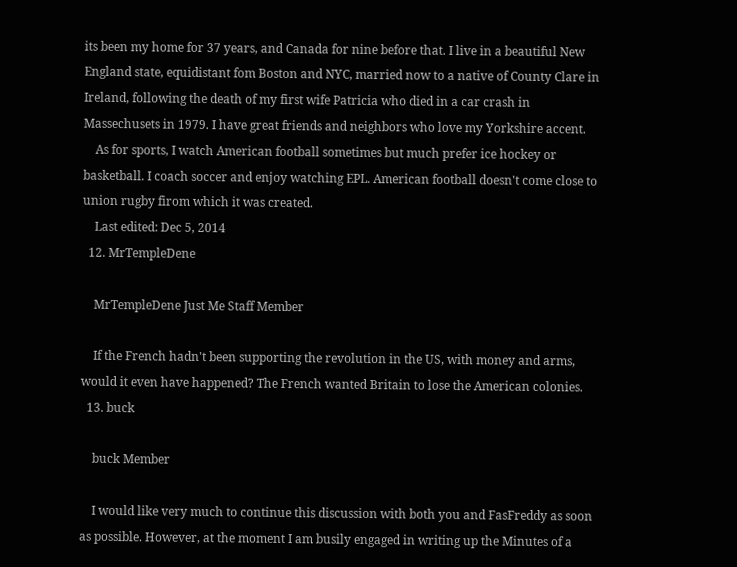its been my home for 37 years, and Canada for nine before that. I live in a beautiful New England state, equidistant fom Boston and NYC, married now to a native of County Clare in Ireland, following the death of my first wife Patricia who died in a car crash in Massechusets in 1979. I have great friends and neighbors who love my Yorkshire accent.
    As for sports, I watch American football sometimes but much prefer ice hockey or basketball. I coach soccer and enjoy watching EPL. American football doesn't come close to union rugby firom which it was created.
    Last edited: Dec 5, 2014
  12. MrTempleDene

    MrTempleDene Just Me Staff Member

    If the French hadn't been supporting the revolution in the US, with money and arms, would it even have happened? The French wanted Britain to lose the American colonies.
  13. buck

    buck Member

    I would like very much to continue this discussion with both you and FasFreddy as soon as possible. However, at the moment I am busily engaged in writing up the Minutes of a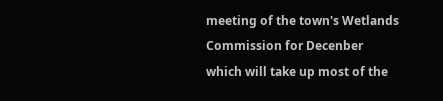meeting of the town's Wetlands Commission for Decenber which will take up most of the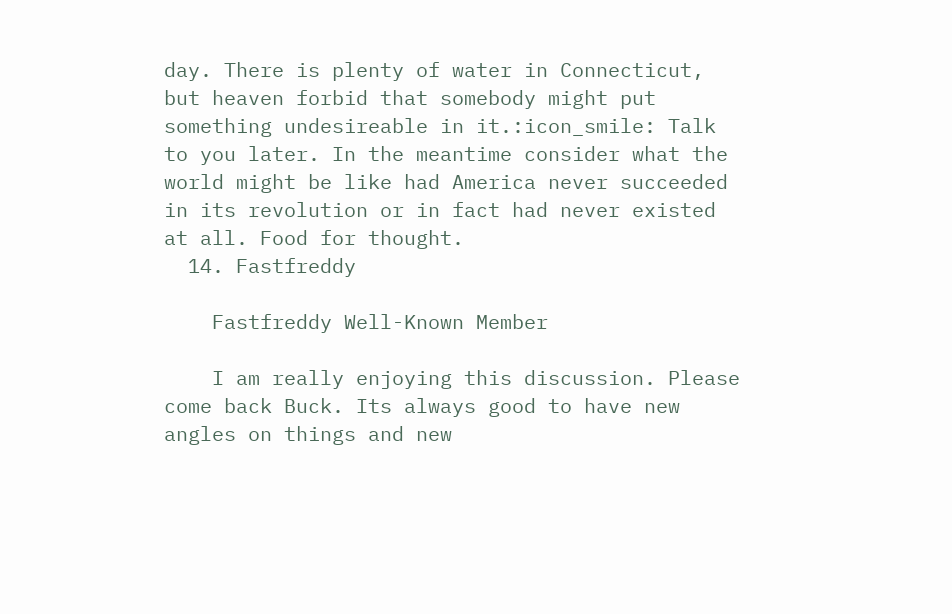day. There is plenty of water in Connecticut, but heaven forbid that somebody might put something undesireable in it.:icon_smile: Talk to you later. In the meantime consider what the world might be like had America never succeeded in its revolution or in fact had never existed at all. Food for thought.
  14. Fastfreddy

    Fastfreddy Well-Known Member

    I am really enjoying this discussion. Please come back Buck. Its always good to have new angles on things and new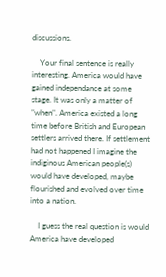discussions.

    Your final sentence is really interesting. America would have gained independance at some stage. It was only a matter of "when". America existed a long time before British and European settlers arrived there. If settlement had not happened I imagine the indiginous American people(s) would have developed, maybe flourished and evolved over time into a nation.

    I guess the real question is would America have developed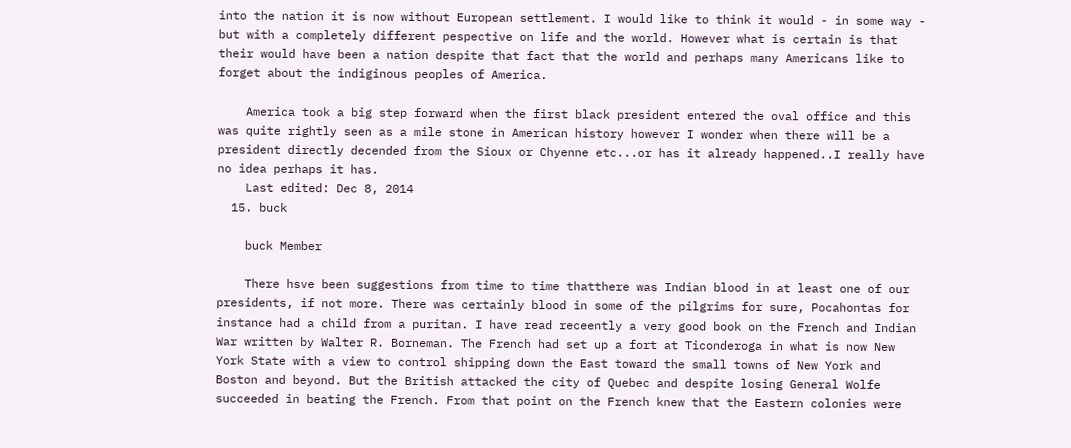into the nation it is now without European settlement. I would like to think it would - in some way - but with a completely different pespective on life and the world. However what is certain is that their would have been a nation despite that fact that the world and perhaps many Americans like to forget about the indiginous peoples of America.

    America took a big step forward when the first black president entered the oval office and this was quite rightly seen as a mile stone in American history however I wonder when there will be a president directly decended from the Sioux or Chyenne etc...or has it already happened..I really have no idea perhaps it has.
    Last edited: Dec 8, 2014
  15. buck

    buck Member

    There hsve been suggestions from time to time thatthere was Indian blood in at least one of our presidents, if not more. There was certainly blood in some of the pilgrims for sure, Pocahontas for instance had a child from a puritan. I have read receently a very good book on the French and Indian War written by Walter R. Borneman. The French had set up a fort at Ticonderoga in what is now New York State with a view to control shipping down the East toward the small towns of New York and Boston and beyond. But the British attacked the city of Quebec and despite losing General Wolfe succeeded in beating the French. From that point on the French knew that the Eastern colonies were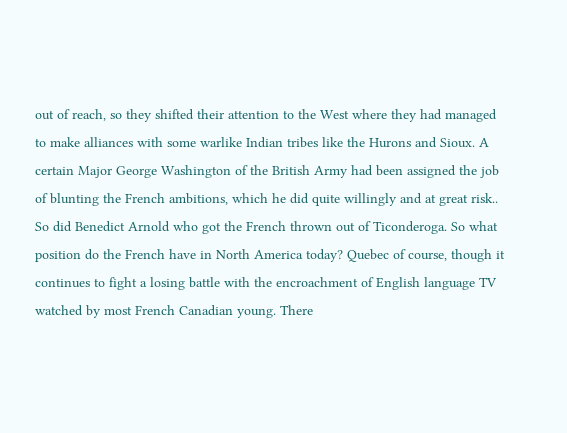out of reach, so they shifted their attention to the West where they had managed to make alliances with some warlike Indian tribes like the Hurons and Sioux. A certain Major George Washington of the British Army had been assigned the job of blunting the French ambitions, which he did quite willingly and at great risk.. So did Benedict Arnold who got the French thrown out of Ticonderoga. So what position do the French have in North America today? Quebec of course, though it continues to fight a losing battle with the encroachment of English language TV watched by most French Canadian young. There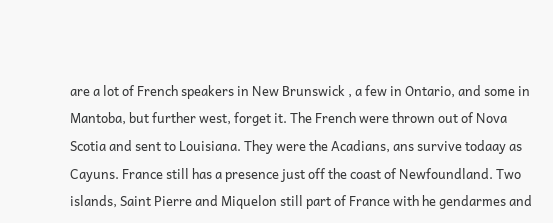are a lot of French speakers in New Brunswick , a few in Ontario, and some in Mantoba, but further west, forget it. The French were thrown out of Nova Scotia and sent to Louisiana. They were the Acadians, ans survive todaay as Cayuns. France still has a presence just off the coast of Newfoundland. Two islands, Saint Pierre and Miquelon still part of France with he gendarmes and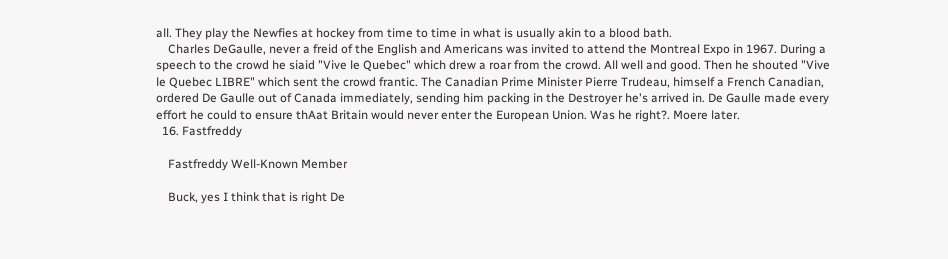all. They play the Newfies at hockey from time to time in what is usually akin to a blood bath.
    Charles DeGaulle, never a freid of the English and Americans was invited to attend the Montreal Expo in 1967. During a speech to the crowd he siaid "Vive le Quebec" which drew a roar from the crowd. All well and good. Then he shouted "Vive le Quebec LIBRE" which sent the crowd frantic. The Canadian Prime Minister Pierre Trudeau, himself a French Canadian, ordered De Gaulle out of Canada immediately, sending him packing in the Destroyer he's arrived in. De Gaulle made every effort he could to ensure thAat Britain would never enter the European Union. Was he right?. Moere later.
  16. Fastfreddy

    Fastfreddy Well-Known Member

    Buck, yes I think that is right De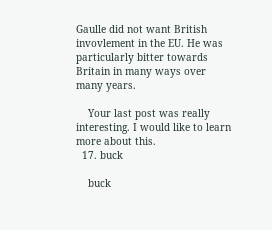Gaulle did not want British invovlement in the EU. He was particularly bitter towards Britain in many ways over many years.

    Your last post was really interesting. I would like to learn more about this.
  17. buck

    buck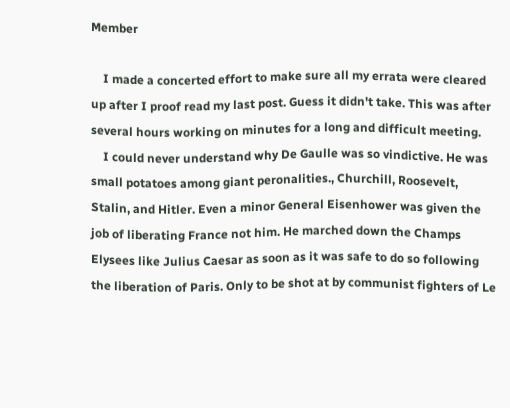Member

    I made a concerted effort to make sure all my errata were cleared up after I proof read my last post. Guess it didn't take. This was after several hours working on minutes for a long and difficult meeting.
    I could never understand why De Gaulle was so vindictive. He was small potatoes among giant peronalities., Churchill, Roosevelt, Stalin, and Hitler. Even a minor General Eisenhower was given the job of liberating France not him. He marched down the Champs Elysees like Julius Caesar as soon as it was safe to do so following the liberation of Paris. Only to be shot at by communist fighters of Le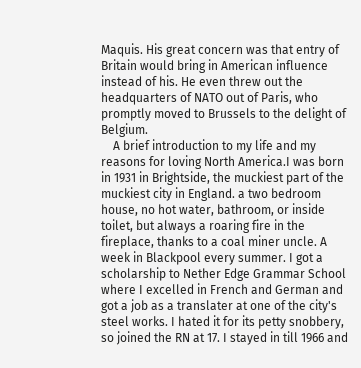Maquis. His great concern was that entry of Britain would bring in American influence instead of his. He even threw out the headquarters of NATO out of Paris, who promptly moved to Brussels to the delight of Belgium.
    A brief introduction to my life and my reasons for loving North America.I was born in 1931 in Brightside, the muckiest part of the muckiest city in England. a two bedroom house, no hot water, bathroom, or inside toilet, but always a roaring fire in the fireplace, thanks to a coal miner uncle. A week in Blackpool every summer. I got a scholarship to Nether Edge Grammar School where I excelled in French and German and got a job as a translater at one of the city's steel works. I hated it for its petty snobbery, so joined the RN at 17. I stayed in till 1966 and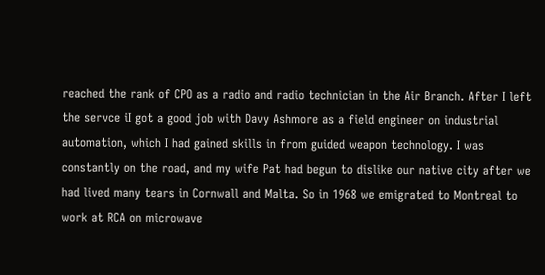reached the rank of CPO as a radio and radio technician in the Air Branch. After I left the servce iI got a good job with Davy Ashmore as a field engineer on industrial automation, which I had gained skills in from guided weapon technology. I was constantly on the road, and my wife Pat had begun to dislike our native city after we had lived many tears in Cornwall and Malta. So in 1968 we emigrated to Montreal to work at RCA on microwave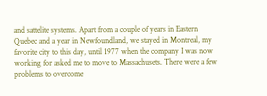and sattelite systems. Apart from a couple of years in Eastern Quebec and a year in Newfoundland, we stayed in Montreal, my favorite city to this day, until 1977 when the company I was now working for asked me to move to Massachusets. There were a few problems to overcome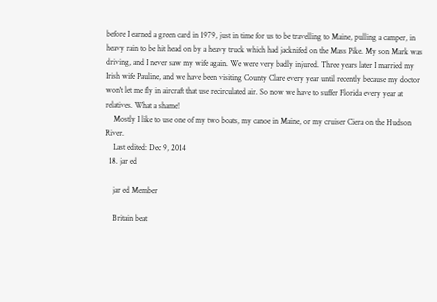before I earned a green card in 1979, just in time for us to be travelling to Maine, pulling a camper, in heavy rain to be hit head on by a heavy truck which had jacknifed on the Mass Pike. My son Mark was driving, and I never saw my wife again. We were very badly injured. Three years later I married my Irish wife Pauline, and we have been visiting County Clare every year until recently because my doctor won't let me fly in aircraft that use recirculated air. So now we have to suffer Florida every year at relatives. What a shame!
    Mostly I like to use one of my two boats, my canoe in Maine, or my cruiser Ciera on the Hudson River.
    Last edited: Dec 9, 2014
  18. jar ed

    jar ed Member

    Britain beat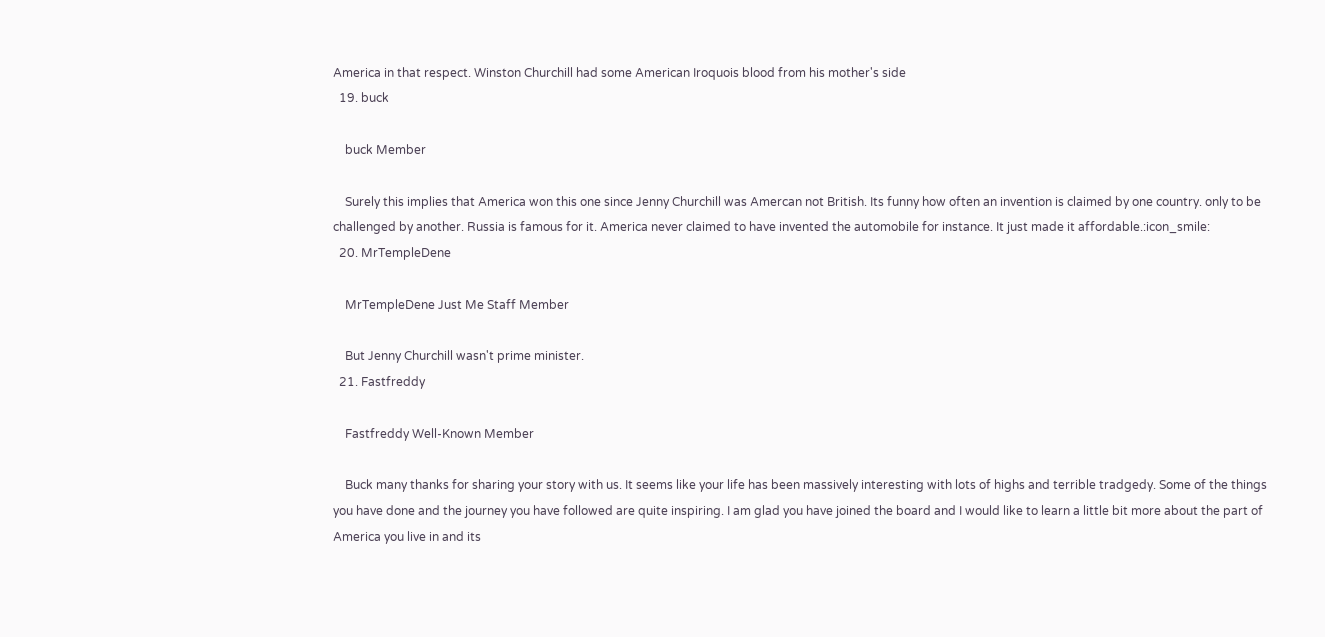America in that respect. Winston Churchill had some American Iroquois blood from his mother's side
  19. buck

    buck Member

    Surely this implies that America won this one since Jenny Churchill was Amercan not British. Its funny how often an invention is claimed by one country. only to be challenged by another. Russia is famous for it. America never claimed to have invented the automobile for instance. It just made it affordable.:icon_smile:
  20. MrTempleDene

    MrTempleDene Just Me Staff Member

    But Jenny Churchill wasn't prime minister.
  21. Fastfreddy

    Fastfreddy Well-Known Member

    Buck many thanks for sharing your story with us. It seems like your life has been massively interesting with lots of highs and terrible tradgedy. Some of the things you have done and the journey you have followed are quite inspiring. I am glad you have joined the board and I would like to learn a little bit more about the part of America you live in and its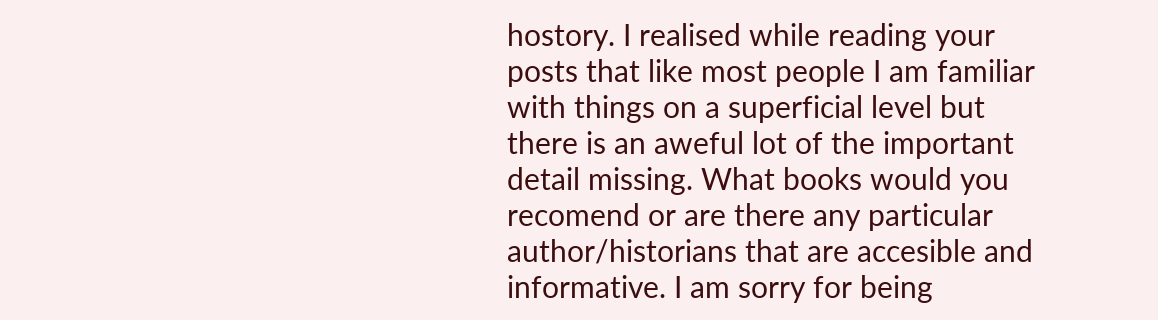hostory. I realised while reading your posts that like most people I am familiar with things on a superficial level but there is an aweful lot of the important detail missing. What books would you recomend or are there any particular author/historians that are accesible and informative. I am sorry for being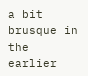a bit brusque in the earlier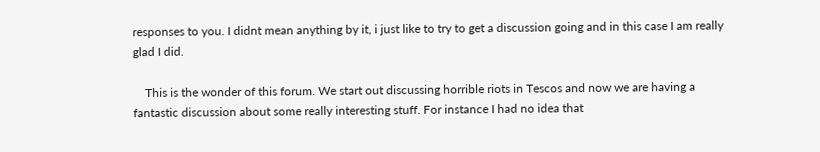responses to you. I didnt mean anything by it, i just like to try to get a discussion going and in this case I am really glad I did.

    This is the wonder of this forum. We start out discussing horrible riots in Tescos and now we are having a fantastic discussion about some really interesting stuff. For instance I had no idea that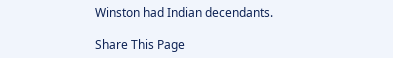Winston had Indian decendants.

Share This Page